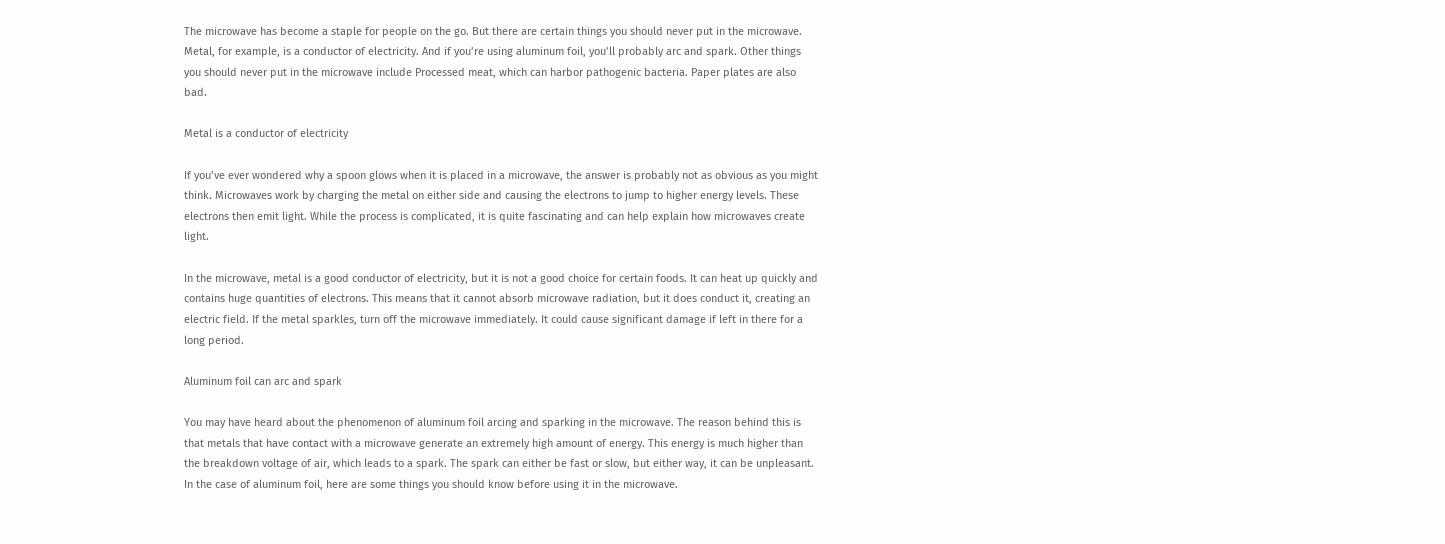The microwave has become a staple for people on the go. But there are certain things you should never put in the microwave. Metal, for example, is a conductor of electricity. And if you’re using aluminum foil, you’ll probably arc and spark. Other things you should never put in the microwave include Processed meat, which can harbor pathogenic bacteria. Paper plates are also bad.

Metal is a conductor of electricity

If you’ve ever wondered why a spoon glows when it is placed in a microwave, the answer is probably not as obvious as you might think. Microwaves work by charging the metal on either side and causing the electrons to jump to higher energy levels. These electrons then emit light. While the process is complicated, it is quite fascinating and can help explain how microwaves create light.

In the microwave, metal is a good conductor of electricity, but it is not a good choice for certain foods. It can heat up quickly and contains huge quantities of electrons. This means that it cannot absorb microwave radiation, but it does conduct it, creating an electric field. If the metal sparkles, turn off the microwave immediately. It could cause significant damage if left in there for a long period.

Aluminum foil can arc and spark

You may have heard about the phenomenon of aluminum foil arcing and sparking in the microwave. The reason behind this is that metals that have contact with a microwave generate an extremely high amount of energy. This energy is much higher than the breakdown voltage of air, which leads to a spark. The spark can either be fast or slow, but either way, it can be unpleasant. In the case of aluminum foil, here are some things you should know before using it in the microwave.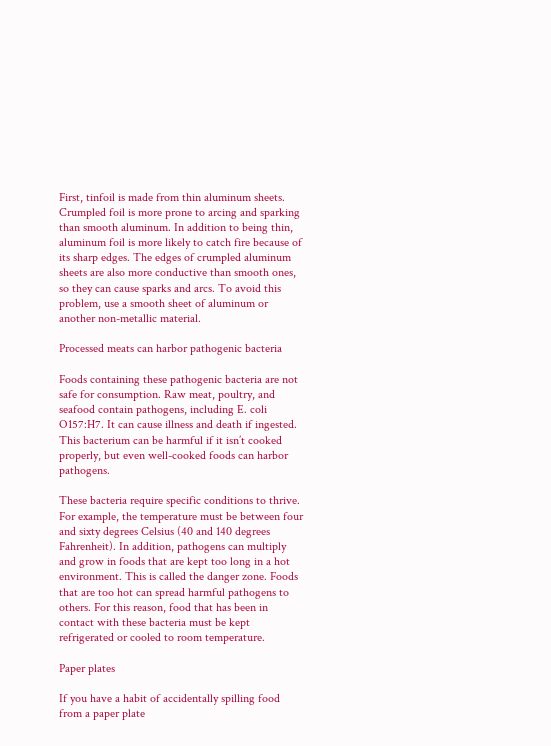First, tinfoil is made from thin aluminum sheets. Crumpled foil is more prone to arcing and sparking than smooth aluminum. In addition to being thin, aluminum foil is more likely to catch fire because of its sharp edges. The edges of crumpled aluminum sheets are also more conductive than smooth ones, so they can cause sparks and arcs. To avoid this problem, use a smooth sheet of aluminum or another non-metallic material.

Processed meats can harbor pathogenic bacteria

Foods containing these pathogenic bacteria are not safe for consumption. Raw meat, poultry, and seafood contain pathogens, including E. coli O157:H7. It can cause illness and death if ingested. This bacterium can be harmful if it isn’t cooked properly, but even well-cooked foods can harbor pathogens.

These bacteria require specific conditions to thrive. For example, the temperature must be between four and sixty degrees Celsius (40 and 140 degrees Fahrenheit). In addition, pathogens can multiply and grow in foods that are kept too long in a hot environment. This is called the danger zone. Foods that are too hot can spread harmful pathogens to others. For this reason, food that has been in contact with these bacteria must be kept refrigerated or cooled to room temperature.

Paper plates

If you have a habit of accidentally spilling food from a paper plate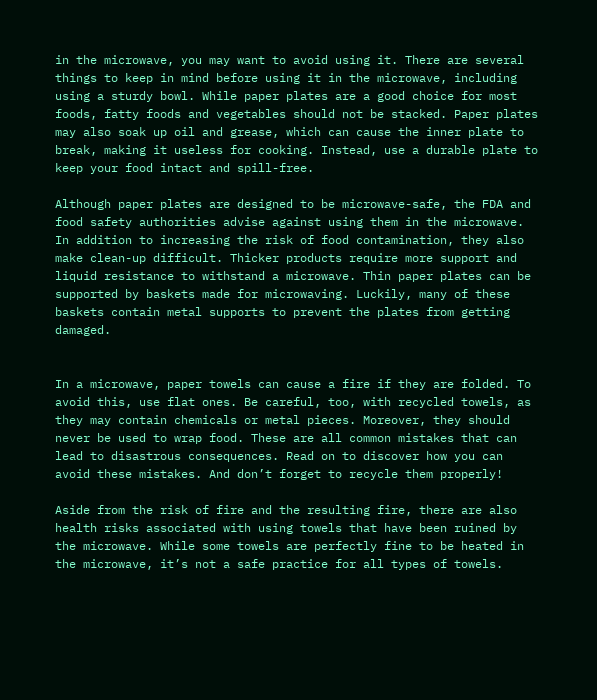in the microwave, you may want to avoid using it. There are several things to keep in mind before using it in the microwave, including using a sturdy bowl. While paper plates are a good choice for most foods, fatty foods and vegetables should not be stacked. Paper plates may also soak up oil and grease, which can cause the inner plate to break, making it useless for cooking. Instead, use a durable plate to keep your food intact and spill-free.

Although paper plates are designed to be microwave-safe, the FDA and food safety authorities advise against using them in the microwave. In addition to increasing the risk of food contamination, they also make clean-up difficult. Thicker products require more support and liquid resistance to withstand a microwave. Thin paper plates can be supported by baskets made for microwaving. Luckily, many of these baskets contain metal supports to prevent the plates from getting damaged.


In a microwave, paper towels can cause a fire if they are folded. To avoid this, use flat ones. Be careful, too, with recycled towels, as they may contain chemicals or metal pieces. Moreover, they should never be used to wrap food. These are all common mistakes that can lead to disastrous consequences. Read on to discover how you can avoid these mistakes. And don’t forget to recycle them properly!

Aside from the risk of fire and the resulting fire, there are also health risks associated with using towels that have been ruined by the microwave. While some towels are perfectly fine to be heated in the microwave, it’s not a safe practice for all types of towels.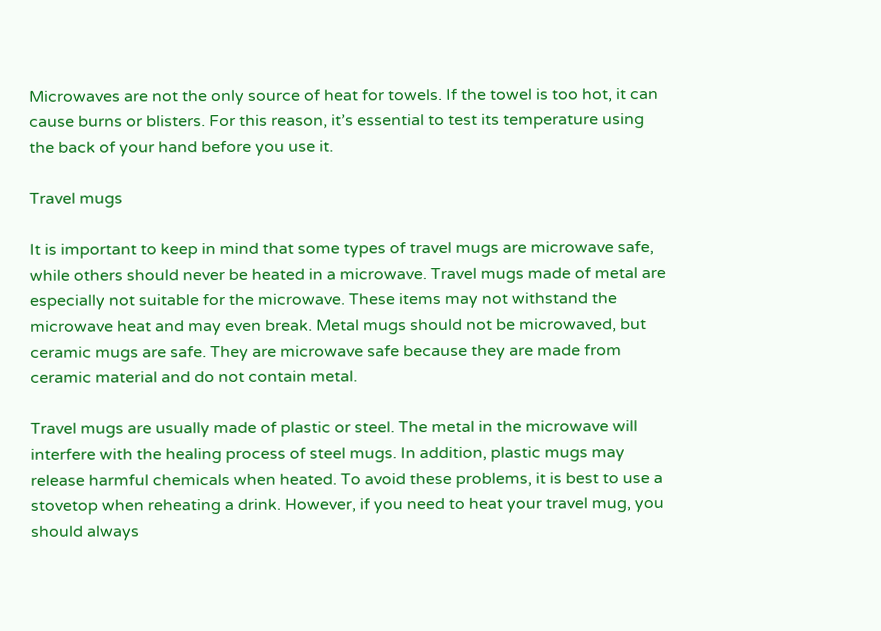Microwaves are not the only source of heat for towels. If the towel is too hot, it can cause burns or blisters. For this reason, it’s essential to test its temperature using the back of your hand before you use it.

Travel mugs

It is important to keep in mind that some types of travel mugs are microwave safe, while others should never be heated in a microwave. Travel mugs made of metal are especially not suitable for the microwave. These items may not withstand the microwave heat and may even break. Metal mugs should not be microwaved, but ceramic mugs are safe. They are microwave safe because they are made from ceramic material and do not contain metal.

Travel mugs are usually made of plastic or steel. The metal in the microwave will interfere with the healing process of steel mugs. In addition, plastic mugs may release harmful chemicals when heated. To avoid these problems, it is best to use a stovetop when reheating a drink. However, if you need to heat your travel mug, you should always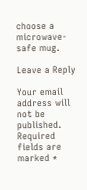choose a microwave-safe mug.

Leave a Reply

Your email address will not be published. Required fields are marked *